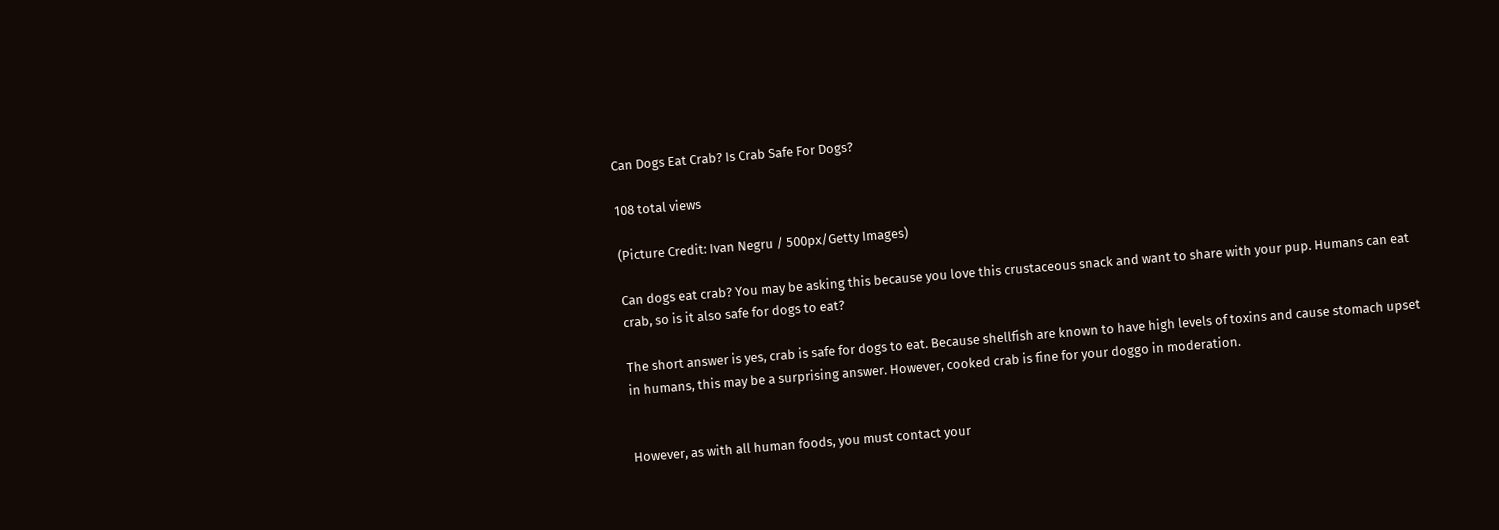Can Dogs Eat Crab? Is Crab Safe For Dogs?

108 total views

(Picture Credit: Ivan Negru / 500px/Getty Images)

Can dogs eat crab? You may be asking this because you love this crustaceous snack and want to share with your pup. Humans can eat crab, so is it also safe for dogs to eat?

The short answer is yes, crab is safe for dogs to eat. Because shellfish are known to have high levels of toxins and cause stomach upset in humans, this may be a surprising answer. However, cooked crab is fine for your doggo in moderation.


However, as with all human foods, you must contact your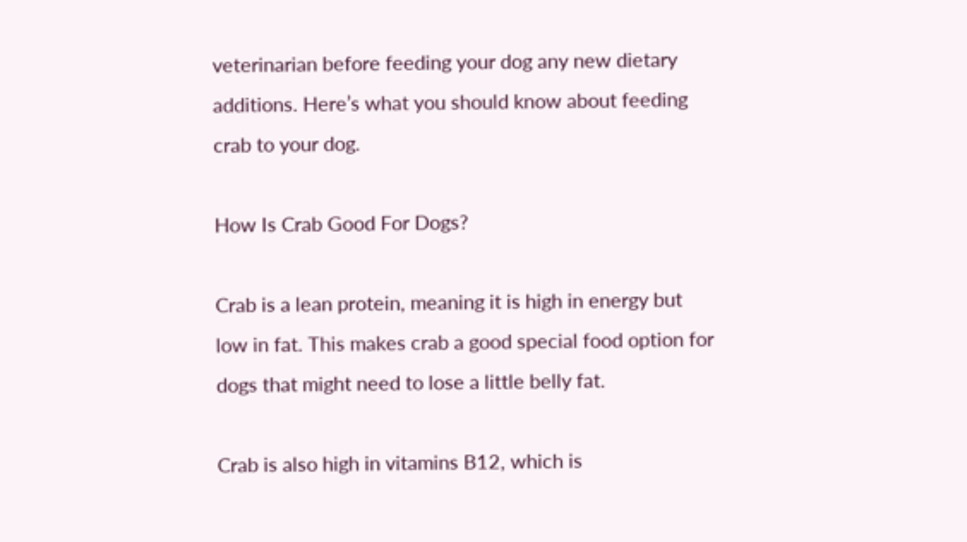veterinarian before feeding your dog any new dietary additions. Here’s what you should know about feeding crab to your dog.

How Is Crab Good For Dogs?

Crab is a lean protein, meaning it is high in energy but low in fat. This makes crab a good special food option for dogs that might need to lose a little belly fat.

Crab is also high in vitamins B12, which is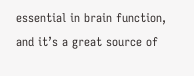essential in brain function, and it’s a great source of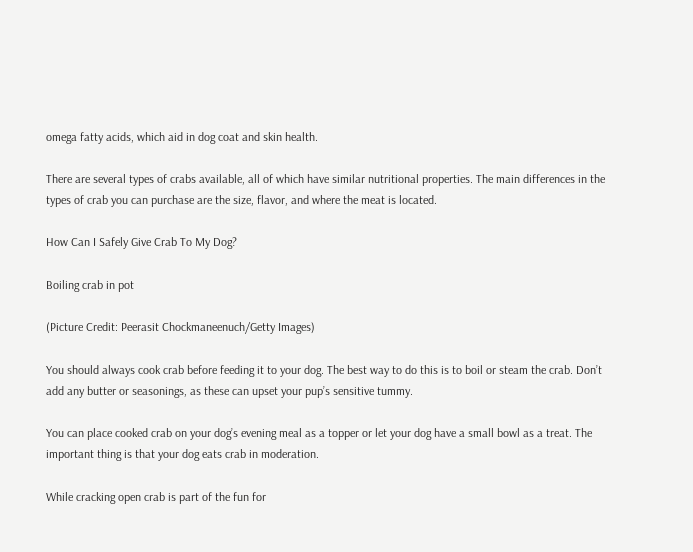omega fatty acids, which aid in dog coat and skin health.

There are several types of crabs available, all of which have similar nutritional properties. The main differences in the types of crab you can purchase are the size, flavor, and where the meat is located.

How Can I Safely Give Crab To My Dog?

Boiling crab in pot

(Picture Credit: Peerasit Chockmaneenuch/Getty Images)

You should always cook crab before feeding it to your dog. The best way to do this is to boil or steam the crab. Don’t add any butter or seasonings, as these can upset your pup’s sensitive tummy.

You can place cooked crab on your dog’s evening meal as a topper or let your dog have a small bowl as a treat. The important thing is that your dog eats crab in moderation.

While cracking open crab is part of the fun for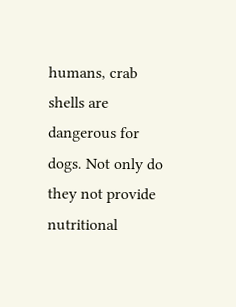humans, crab shells are dangerous for dogs. Not only do they not provide nutritional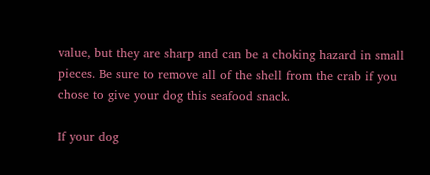value, but they are sharp and can be a choking hazard in small pieces. Be sure to remove all of the shell from the crab if you chose to give your dog this seafood snack.

If your dog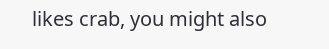likes crab, you might also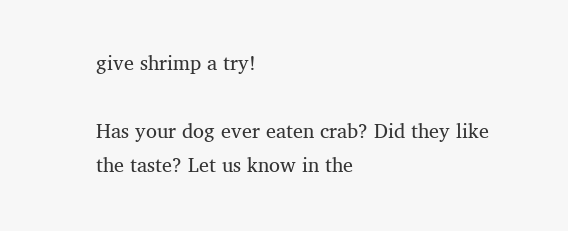give shrimp a try!

Has your dog ever eaten crab? Did they like the taste? Let us know in the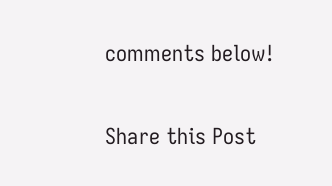comments below!

Share this Post